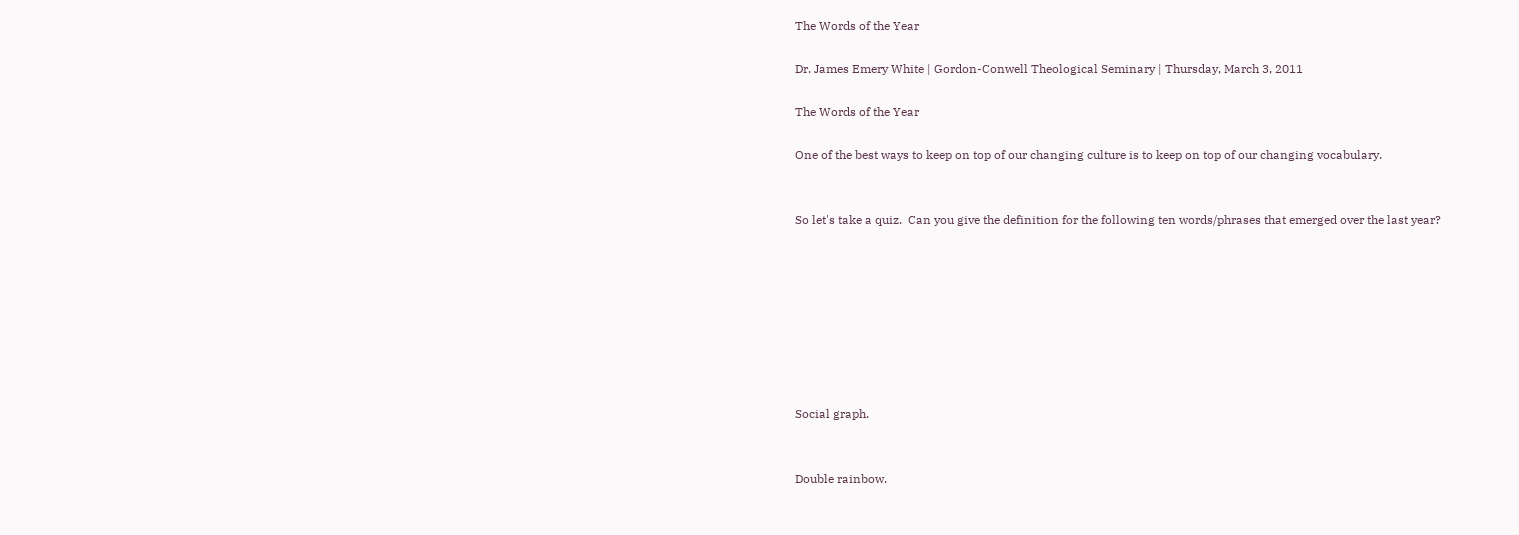The Words of the Year

Dr. James Emery White | Gordon-Conwell Theological Seminary | Thursday, March 3, 2011

The Words of the Year

One of the best ways to keep on top of our changing culture is to keep on top of our changing vocabulary.


So let's take a quiz.  Can you give the definition for the following ten words/phrases that emerged over the last year?








Social graph.


Double rainbow.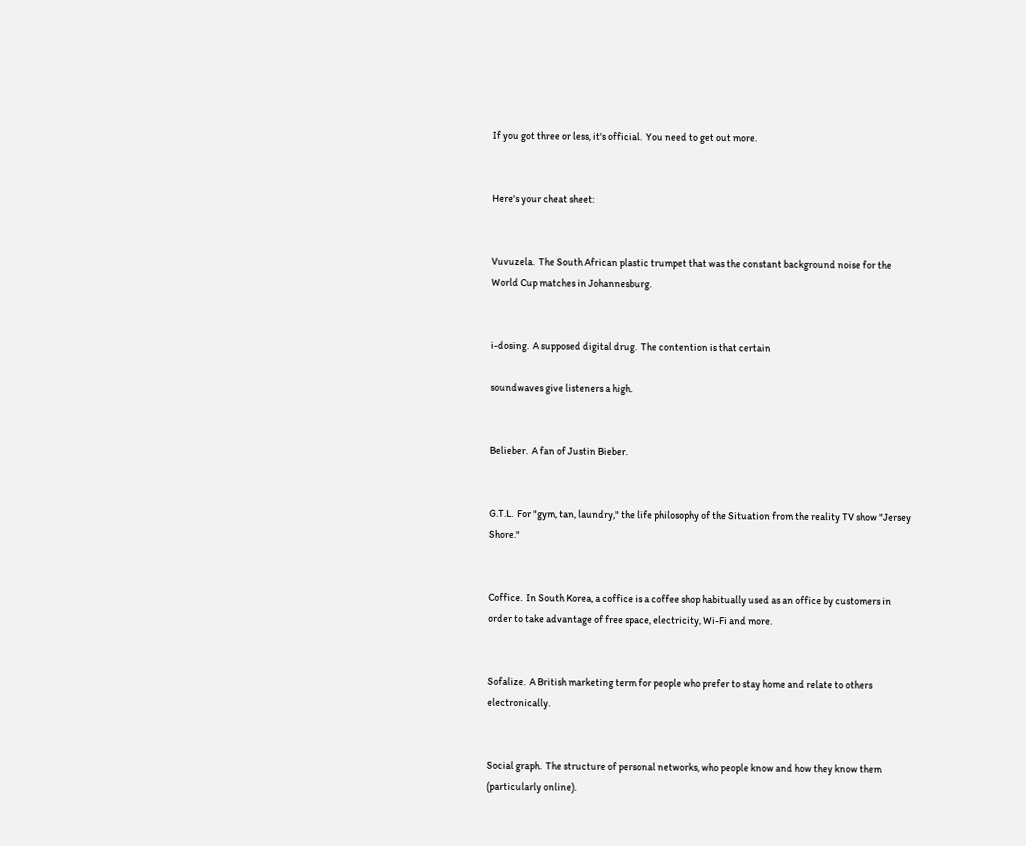If you got three or less, it's official.  You need to get out more.


Here's your cheat sheet:


Vuvuzela.  The South African plastic trumpet that was the constant background noise for the World Cup matches in Johannesburg.


i-dosing.  A supposed digital drug.  The contention is that certain

soundwaves give listeners a high.


Belieber.  A fan of Justin Bieber.


G.T.L.  For "gym, tan, laundry," the life philosophy of the Situation from the reality TV show "Jersey Shore."


Coffice.  In South Korea, a coffice is a coffee shop habitually used as an office by customers in order to take advantage of free space, electricity, Wi-Fi and more.


Sofalize.  A British marketing term for people who prefer to stay home and relate to others electronically.


Social graph.  The structure of personal networks, who people know and how they know them (particularly online).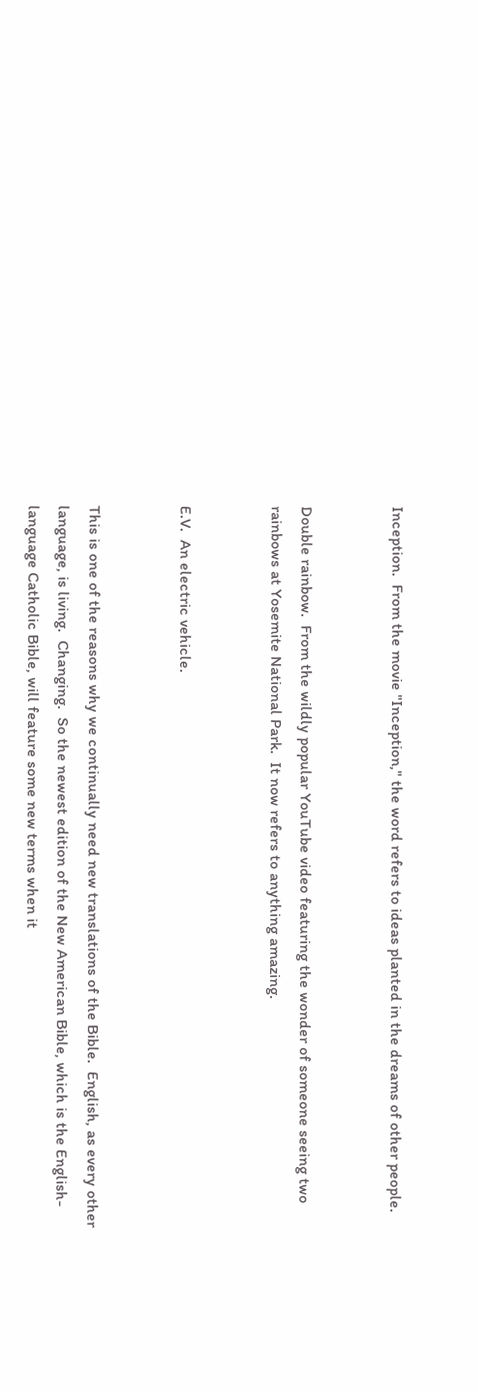Inception.  From the movie "Inception," the word refers to ideas planted in the dreams of other people.


Double rainbow.  From the wildly popular YouTube video featuring the wonder of someone seeing two rainbows at Yosemite National Park.  It now refers to anything amazing.


E.V.  An electric vehicle.


This is one of the reasons why we continually need new translations of the Bible.  English, as every other language, is living.  Changing.  So the newest edition of the New American Bible, which is the English-language Catholic Bible, will feature some new terms when it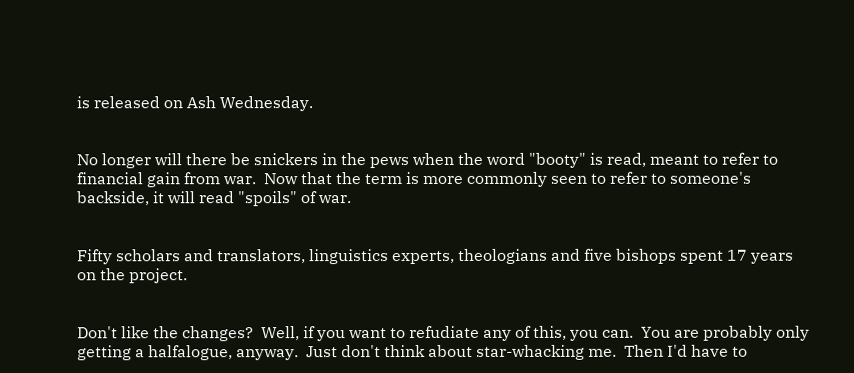is released on Ash Wednesday.


No longer will there be snickers in the pews when the word "booty" is read, meant to refer to financial gain from war.  Now that the term is more commonly seen to refer to someone's backside, it will read "spoils" of war.


Fifty scholars and translators, linguistics experts, theologians and five bishops spent 17 years on the project.


Don't like the changes?  Well, if you want to refudiate any of this, you can.  You are probably only getting a halfalogue, anyway.  Just don't think about star-whacking me.  Then I'd have to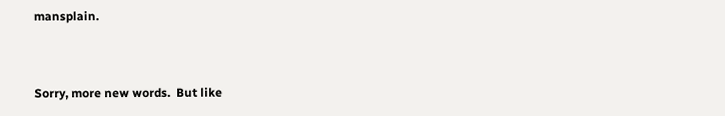mansplain.


Sorry, more new words.  But like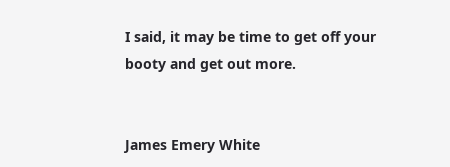I said, it may be time to get off your booty and get out more.


James Emery White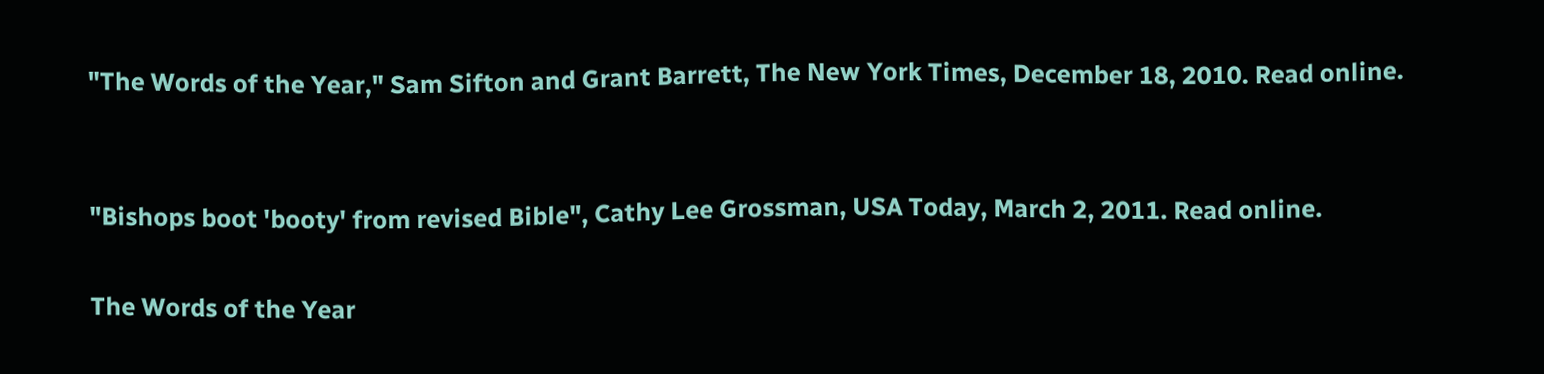"The Words of the Year," Sam Sifton and Grant Barrett, The New York Times, December 18, 2010. Read online.


"Bishops boot 'booty' from revised Bible", Cathy Lee Grossman, USA Today, March 2, 2011. Read online.

The Words of the Year